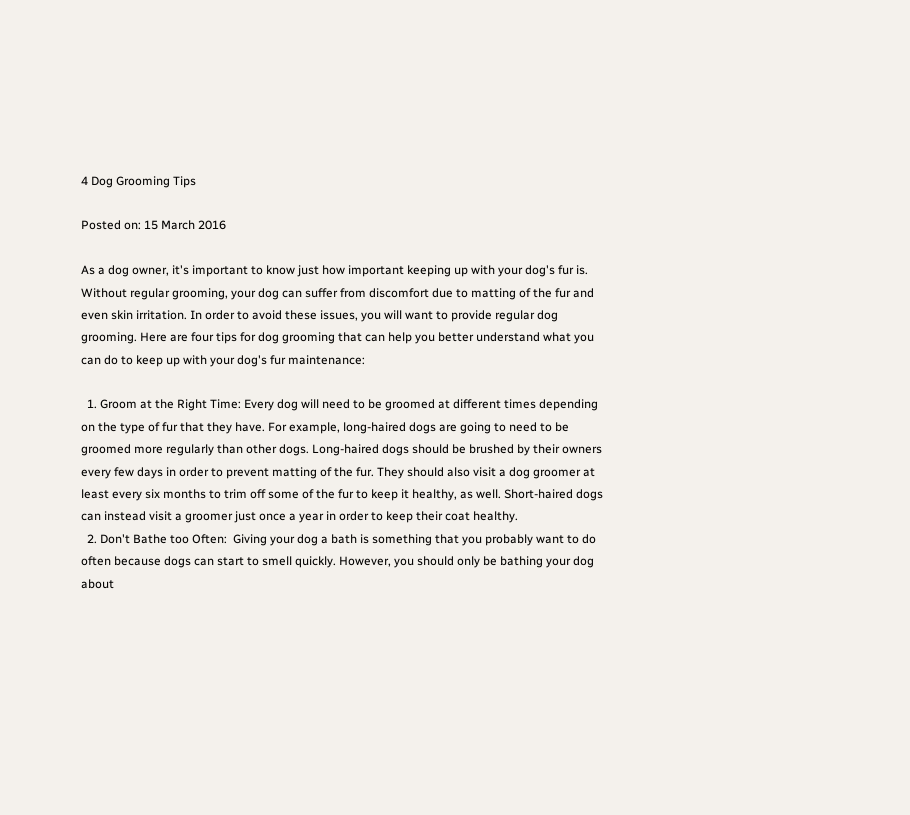4 Dog Grooming Tips

Posted on: 15 March 2016

As a dog owner, it's important to know just how important keeping up with your dog's fur is. Without regular grooming, your dog can suffer from discomfort due to matting of the fur and even skin irritation. In order to avoid these issues, you will want to provide regular dog grooming. Here are four tips for dog grooming that can help you better understand what you can do to keep up with your dog's fur maintenance:

  1. Groom at the Right Time: Every dog will need to be groomed at different times depending on the type of fur that they have. For example, long-haired dogs are going to need to be groomed more regularly than other dogs. Long-haired dogs should be brushed by their owners every few days in order to prevent matting of the fur. They should also visit a dog groomer at least every six months to trim off some of the fur to keep it healthy, as well. Short-haired dogs can instead visit a groomer just once a year in order to keep their coat healthy.
  2. Don't Bathe too Often:  Giving your dog a bath is something that you probably want to do often because dogs can start to smell quickly. However, you should only be bathing your dog about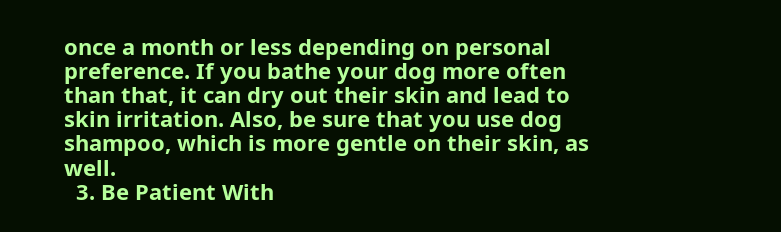once a month or less depending on personal preference. If you bathe your dog more often than that, it can dry out their skin and lead to skin irritation. Also, be sure that you use dog shampoo, which is more gentle on their skin, as well.
  3. Be Patient With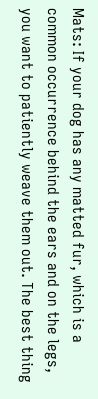Mats: If your dog has any matted fur, which is a common occurrence behind the ears and on the legs, you want to patiently weave them out. The best thing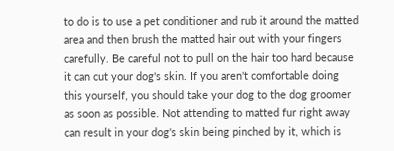to do is to use a pet conditioner and rub it around the matted area and then brush the matted hair out with your fingers carefully. Be careful not to pull on the hair too hard because it can cut your dog's skin. If you aren't comfortable doing this yourself, you should take your dog to the dog groomer as soon as possible. Not attending to matted fur right away can result in your dog's skin being pinched by it, which is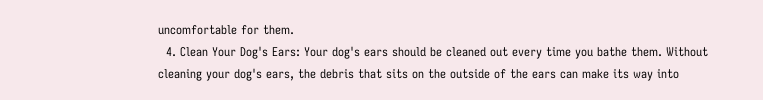uncomfortable for them.
  4. Clean Your Dog's Ears: Your dog's ears should be cleaned out every time you bathe them. Without cleaning your dog's ears, the debris that sits on the outside of the ears can make its way into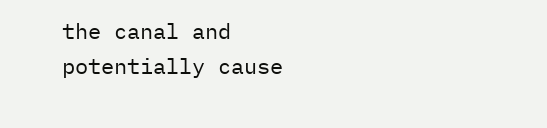the canal and potentially cause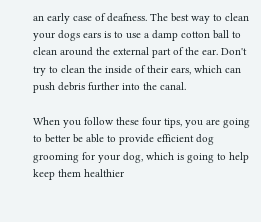an early case of deafness. The best way to clean your dogs ears is to use a damp cotton ball to clean around the external part of the ear. Don't try to clean the inside of their ears, which can push debris further into the canal.

When you follow these four tips, you are going to better be able to provide efficient dog grooming for your dog, which is going to help keep them healthier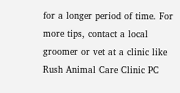for a longer period of time. For more tips, contact a local groomer or vet at a clinic like Rush Animal Care Clinic PC